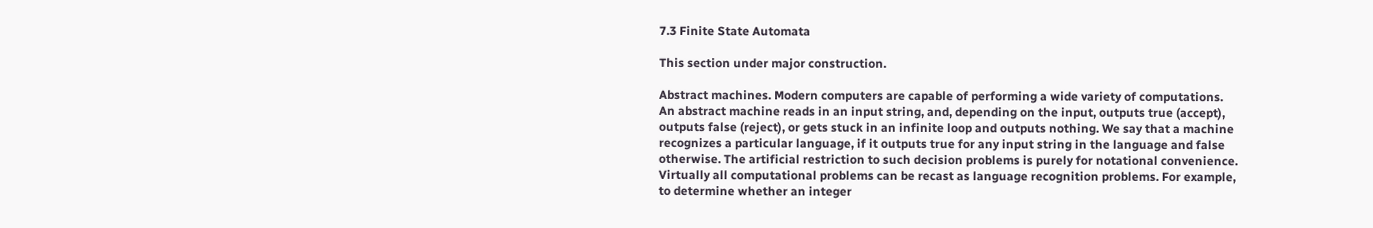7.3 Finite State Automata

This section under major construction.

Abstract machines. Modern computers are capable of performing a wide variety of computations. An abstract machine reads in an input string, and, depending on the input, outputs true (accept), outputs false (reject), or gets stuck in an infinite loop and outputs nothing. We say that a machine recognizes a particular language, if it outputs true for any input string in the language and false otherwise. The artificial restriction to such decision problems is purely for notational convenience. Virtually all computational problems can be recast as language recognition problems. For example, to determine whether an integer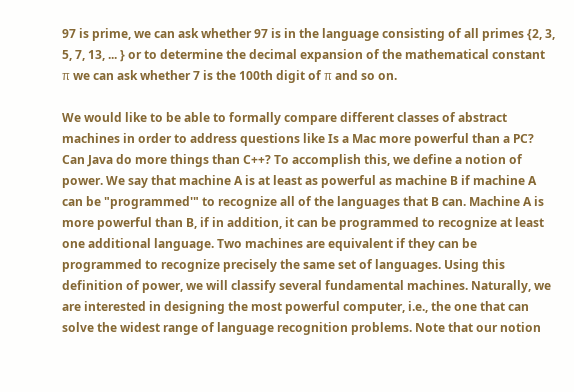97 is prime, we can ask whether 97 is in the language consisting of all primes {2, 3, 5, 7, 13, ... } or to determine the decimal expansion of the mathematical constant π we can ask whether 7 is the 100th digit of π and so on.

We would like to be able to formally compare different classes of abstract machines in order to address questions like Is a Mac more powerful than a PC? Can Java do more things than C++? To accomplish this, we define a notion of power. We say that machine A is at least as powerful as machine B if machine A can be "programmed'" to recognize all of the languages that B can. Machine A is more powerful than B, if in addition, it can be programmed to recognize at least one additional language. Two machines are equivalent if they can be programmed to recognize precisely the same set of languages. Using this definition of power, we will classify several fundamental machines. Naturally, we are interested in designing the most powerful computer, i.e., the one that can solve the widest range of language recognition problems. Note that our notion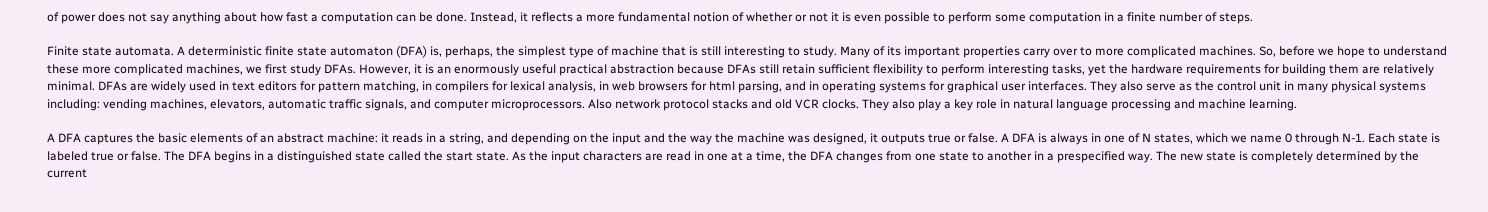of power does not say anything about how fast a computation can be done. Instead, it reflects a more fundamental notion of whether or not it is even possible to perform some computation in a finite number of steps.

Finite state automata. A deterministic finite state automaton (DFA) is, perhaps, the simplest type of machine that is still interesting to study. Many of its important properties carry over to more complicated machines. So, before we hope to understand these more complicated machines, we first study DFAs. However, it is an enormously useful practical abstraction because DFAs still retain sufficient flexibility to perform interesting tasks, yet the hardware requirements for building them are relatively minimal. DFAs are widely used in text editors for pattern matching, in compilers for lexical analysis, in web browsers for html parsing, and in operating systems for graphical user interfaces. They also serve as the control unit in many physical systems including: vending machines, elevators, automatic traffic signals, and computer microprocessors. Also network protocol stacks and old VCR clocks. They also play a key role in natural language processing and machine learning.

A DFA captures the basic elements of an abstract machine: it reads in a string, and depending on the input and the way the machine was designed, it outputs true or false. A DFA is always in one of N states, which we name 0 through N-1. Each state is labeled true or false. The DFA begins in a distinguished state called the start state. As the input characters are read in one at a time, the DFA changes from one state to another in a prespecified way. The new state is completely determined by the current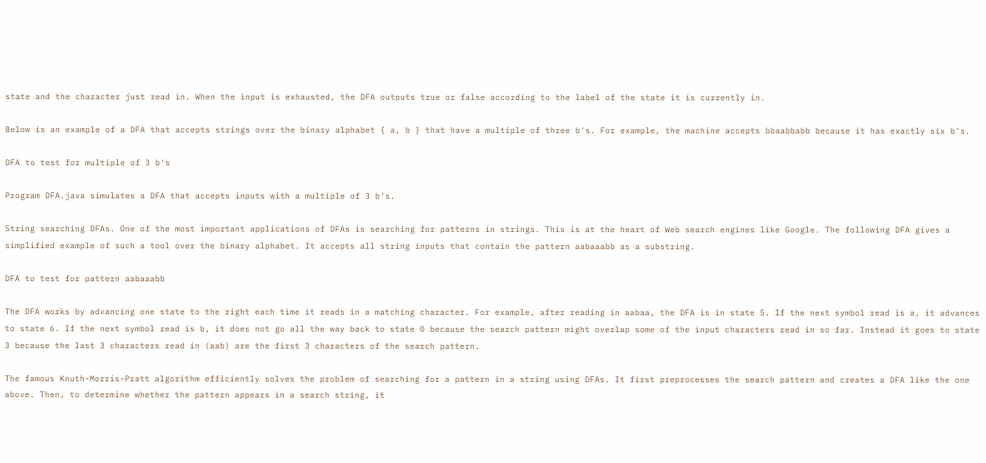state and the character just read in. When the input is exhausted, the DFA outputs true or false according to the label of the state it is currently in.

Below is an example of a DFA that accepts strings over the binary alphabet { a, b } that have a multiple of three b's. For example, the machine accepts bbaabbabb because it has exactly six b's.

DFA to test for multiple of 3 b's

Program DFA.java simulates a DFA that accepts inputs with a multiple of 3 b's.

String searching DFAs. One of the most important applications of DFAs is searching for patterns in strings. This is at the heart of Web search engines like Google. The following DFA gives a simplified example of such a tool over the binary alphabet. It accepts all string inputs that contain the pattern aabaaabb as a substring.

DFA to test for pattern aabaaabb

The DFA works by advancing one state to the right each time it reads in a matching character. For example, after reading in aabaa, the DFA is in state 5. If the next symbol read is a, it advances to state 6. If the next symbol read is b, it does not go all the way back to state 0 because the search pattern might overlap some of the input characters read in so far. Instead it goes to state 3 because the last 3 characters read in (aab) are the first 3 characters of the search pattern.

The famous Knuth-Morris-Pratt algorithm efficiently solves the problem of searching for a pattern in a string using DFAs. It first preprocesses the search pattern and creates a DFA like the one above. Then, to determine whether the pattern appears in a search string, it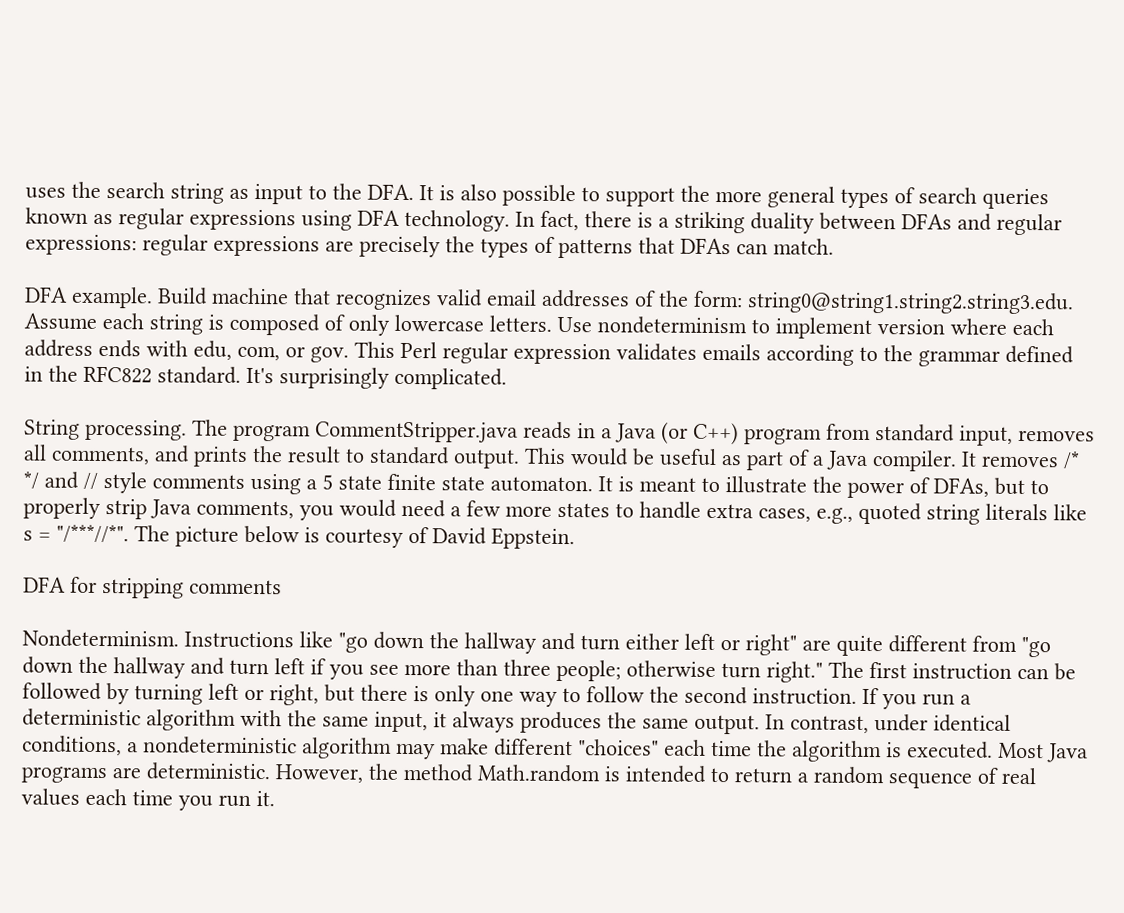uses the search string as input to the DFA. It is also possible to support the more general types of search queries known as regular expressions using DFA technology. In fact, there is a striking duality between DFAs and regular expressions: regular expressions are precisely the types of patterns that DFAs can match.

DFA example. Build machine that recognizes valid email addresses of the form: string0@string1.string2.string3.edu. Assume each string is composed of only lowercase letters. Use nondeterminism to implement version where each address ends with edu, com, or gov. This Perl regular expression validates emails according to the grammar defined in the RFC822 standard. It's surprisingly complicated.

String processing. The program CommentStripper.java reads in a Java (or C++) program from standard input, removes all comments, and prints the result to standard output. This would be useful as part of a Java compiler. It removes /* */ and // style comments using a 5 state finite state automaton. It is meant to illustrate the power of DFAs, but to properly strip Java comments, you would need a few more states to handle extra cases, e.g., quoted string literals like s = "/***//*". The picture below is courtesy of David Eppstein.

DFA for stripping comments

Nondeterminism. Instructions like "go down the hallway and turn either left or right" are quite different from "go down the hallway and turn left if you see more than three people; otherwise turn right." The first instruction can be followed by turning left or right, but there is only one way to follow the second instruction. If you run a deterministic algorithm with the same input, it always produces the same output. In contrast, under identical conditions, a nondeterministic algorithm may make different "choices" each time the algorithm is executed. Most Java programs are deterministic. However, the method Math.random is intended to return a random sequence of real values each time you run it.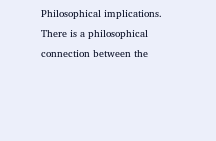Philosophical implications. There is a philosophical connection between the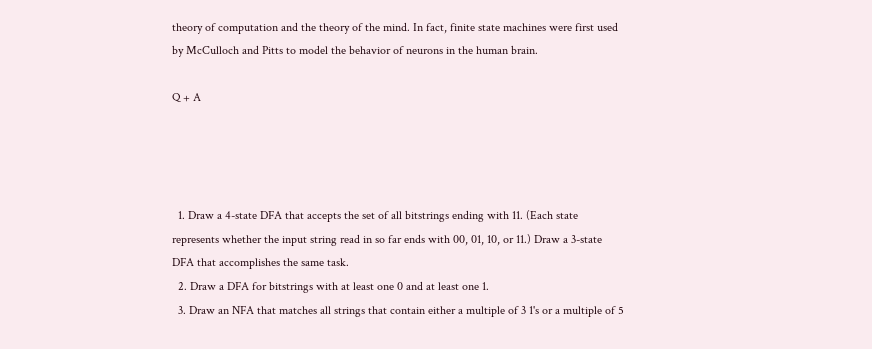theory of computation and the theory of the mind. In fact, finite state machines were first used by McCulloch and Pitts to model the behavior of neurons in the human brain.

Q + A




  1. Draw a 4-state DFA that accepts the set of all bitstrings ending with 11. (Each state represents whether the input string read in so far ends with 00, 01, 10, or 11.) Draw a 3-state DFA that accomplishes the same task.
  2. Draw a DFA for bitstrings with at least one 0 and at least one 1.
  3. Draw an NFA that matches all strings that contain either a multiple of 3 1's or a multiple of 5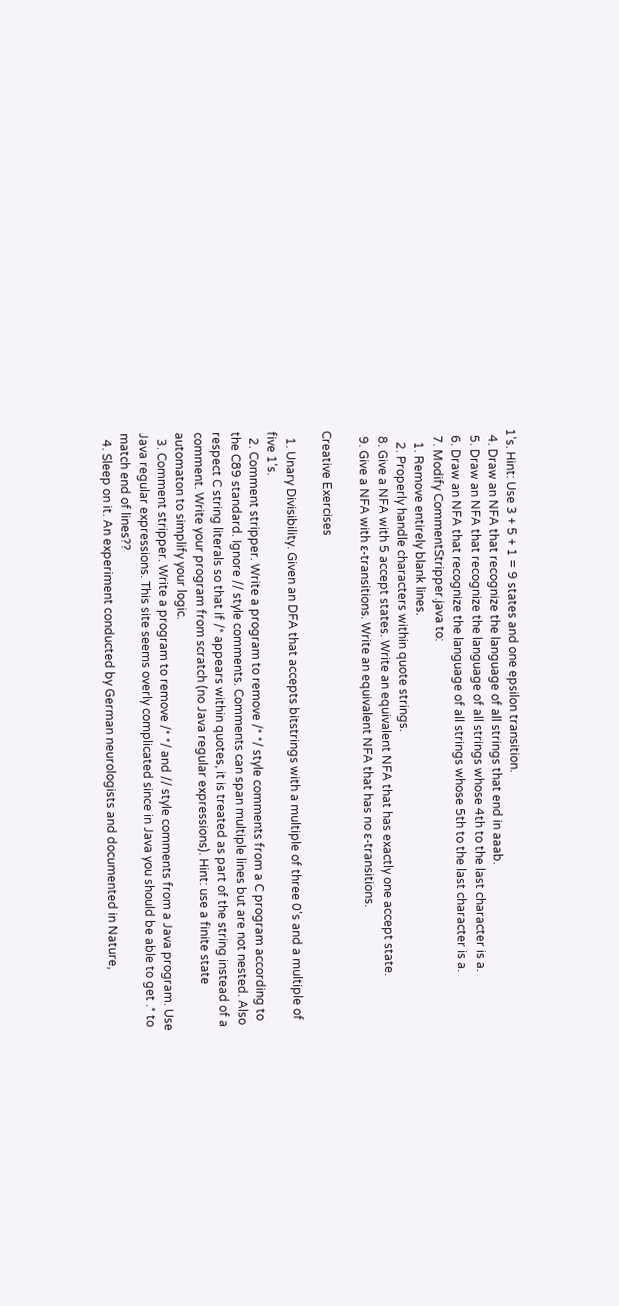1's. Hint: Use 3 + 5 + 1 = 9 states and one epsilon transition.
  4. Draw an NFA that recognize the language of all strings that end in aaab.
  5. Draw an NFA that recognize the language of all strings whose 4th to the last character is a.
  6. Draw an NFA that recognize the language of all strings whose 5th to the last character is a.
  7. Modify CommentStripper.java to:
    1. Remove entirely blank lines.
    2. Properly handle characters within quote strings.
  8. Give a NFA with 5 accept states. Write an equivalent NFA that has exactly one accept state.
  9. Give a NFA with ε-transitions. Write an equivalent NFA that has no ε-transitions.

Creative Exercises

  1. Unary Divisibility. Given an DFA that accepts bitstrings with a multiple of three 0's and a multiple of five 1's.
  2. Comment stripper. Write a program to remove /* */ style comments from a C program according to the C89 standard. Ignore // style comments. Comments can span multiple lines but are not nested. Also respect C string literals so that if /* appears within quotes, it is treated as part of the string instead of a comment. Write your program from scratch (no Java regular expressions). Hint: use a finite state automaton to simplify your logic.
  3. Comment stripper. Write a program to remove /* */ and // style comments from a Java program. Use Java regular expressions. This site seems overly complicated since in Java you should be able to get .* to match end of lines??
  4. Sleep on it. An experiment conducted by German neurologists and documented in Nature,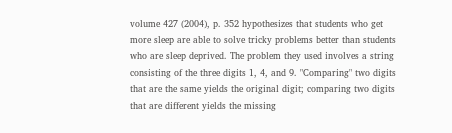volume 427 (2004), p. 352 hypothesizes that students who get more sleep are able to solve tricky problems better than students who are sleep deprived. The problem they used involves a string consisting of the three digits 1, 4, and 9. "Comparing" two digits that are the same yields the original digit; comparing two digits that are different yields the missing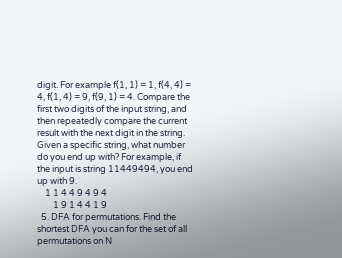digit. For example f(1, 1) = 1, f(4, 4) = 4, f(1, 4) = 9, f(9, 1) = 4. Compare the first two digits of the input string, and then repeatedly compare the current result with the next digit in the string. Given a specific string, what number do you end up with? For example, if the input is string 11449494, you end up with 9.
    1 1 4 4 9 4 9 4
        1 9 1 4 4 1 9
  5. DFA for permutations. Find the shortest DFA you can for the set of all permutations on N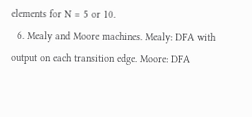elements for N = 5 or 10.
  6. Mealy and Moore machines. Mealy: DFA with output on each transition edge. Moore: DFA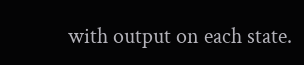with output on each state.